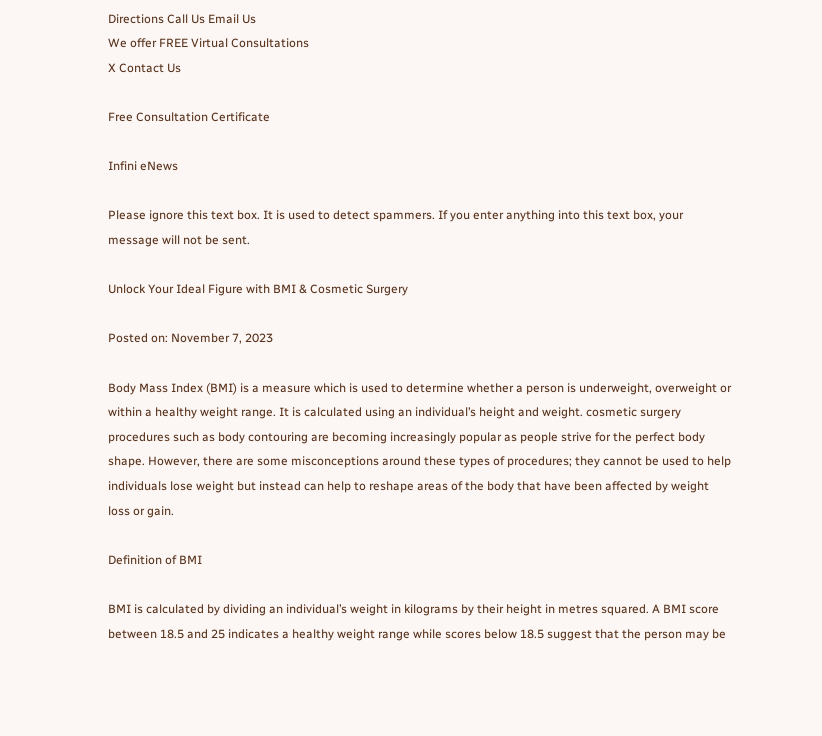Directions Call Us Email Us
We offer FREE Virtual Consultations
X Contact Us

Free Consultation Certificate

Infini eNews

Please ignore this text box. It is used to detect spammers. If you enter anything into this text box, your message will not be sent.

Unlock Your Ideal Figure with BMI & Cosmetic Surgery

Posted on: November 7, 2023

Body Mass Index (BMI) is a measure which is used to determine whether a person is underweight, overweight or within a healthy weight range. It is calculated using an individual’s height and weight. cosmetic surgery procedures such as body contouring are becoming increasingly popular as people strive for the perfect body shape. However, there are some misconceptions around these types of procedures; they cannot be used to help individuals lose weight but instead can help to reshape areas of the body that have been affected by weight loss or gain.

Definition of BMI

BMI is calculated by dividing an individual’s weight in kilograms by their height in metres squared. A BMI score between 18.5 and 25 indicates a healthy weight range while scores below 18.5 suggest that the person may be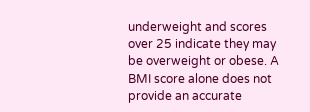underweight and scores over 25 indicate they may be overweight or obese. A BMI score alone does not provide an accurate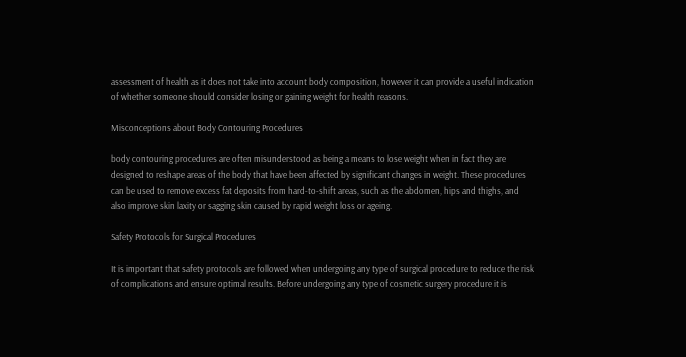assessment of health as it does not take into account body composition, however it can provide a useful indication of whether someone should consider losing or gaining weight for health reasons.

Misconceptions about Body Contouring Procedures

body contouring procedures are often misunderstood as being a means to lose weight when in fact they are designed to reshape areas of the body that have been affected by significant changes in weight. These procedures can be used to remove excess fat deposits from hard-to-shift areas, such as the abdomen, hips and thighs, and also improve skin laxity or sagging skin caused by rapid weight loss or ageing.

Safety Protocols for Surgical Procedures

It is important that safety protocols are followed when undergoing any type of surgical procedure to reduce the risk of complications and ensure optimal results. Before undergoing any type of cosmetic surgery procedure it is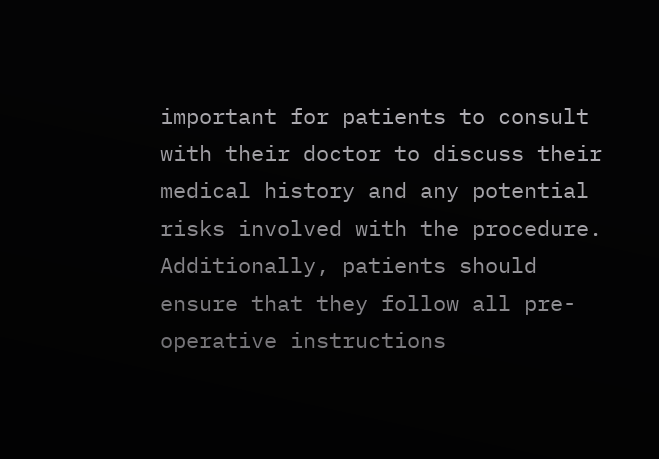important for patients to consult with their doctor to discuss their medical history and any potential risks involved with the procedure. Additionally, patients should ensure that they follow all pre-operative instructions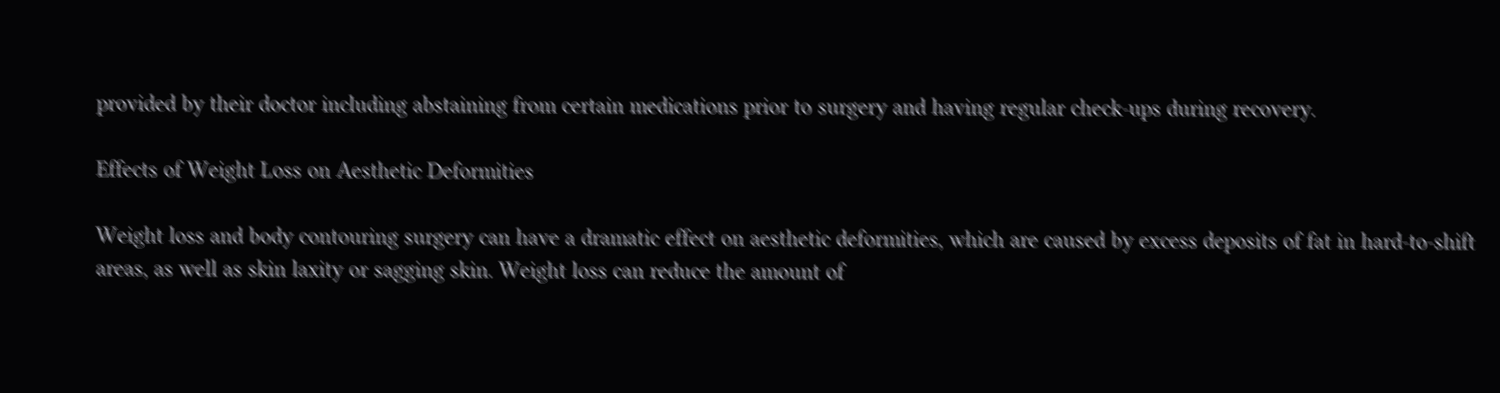provided by their doctor including abstaining from certain medications prior to surgery and having regular check-ups during recovery.

Effects of Weight Loss on Aesthetic Deformities

Weight loss and body contouring surgery can have a dramatic effect on aesthetic deformities, which are caused by excess deposits of fat in hard-to-shift areas, as well as skin laxity or sagging skin. Weight loss can reduce the amount of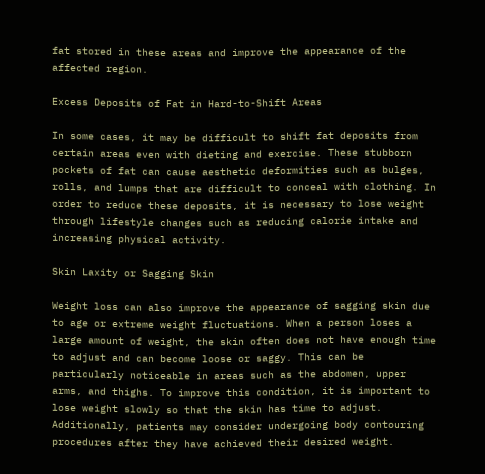fat stored in these areas and improve the appearance of the affected region.

Excess Deposits of Fat in Hard-to-Shift Areas

In some cases, it may be difficult to shift fat deposits from certain areas even with dieting and exercise. These stubborn pockets of fat can cause aesthetic deformities such as bulges, rolls, and lumps that are difficult to conceal with clothing. In order to reduce these deposits, it is necessary to lose weight through lifestyle changes such as reducing calorie intake and increasing physical activity.

Skin Laxity or Sagging Skin

Weight loss can also improve the appearance of sagging skin due to age or extreme weight fluctuations. When a person loses a large amount of weight, the skin often does not have enough time to adjust and can become loose or saggy. This can be particularly noticeable in areas such as the abdomen, upper arms, and thighs. To improve this condition, it is important to lose weight slowly so that the skin has time to adjust. Additionally, patients may consider undergoing body contouring procedures after they have achieved their desired weight.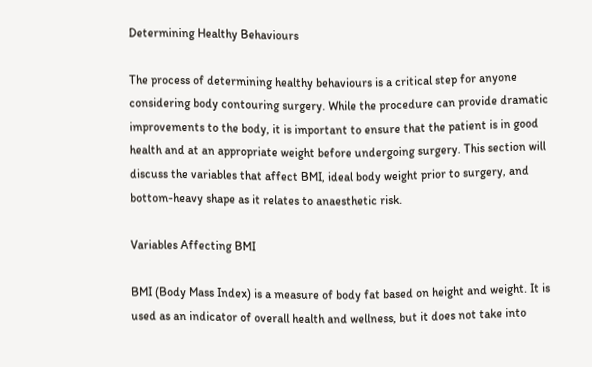Determining Healthy Behaviours

The process of determining healthy behaviours is a critical step for anyone considering body contouring surgery. While the procedure can provide dramatic improvements to the body, it is important to ensure that the patient is in good health and at an appropriate weight before undergoing surgery. This section will discuss the variables that affect BMI, ideal body weight prior to surgery, and bottom-heavy shape as it relates to anaesthetic risk.

Variables Affecting BMI

BMI (Body Mass Index) is a measure of body fat based on height and weight. It is used as an indicator of overall health and wellness, but it does not take into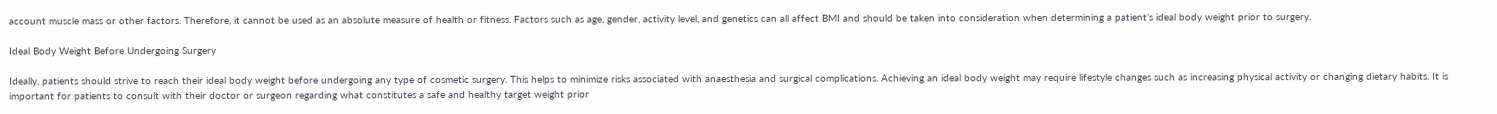account muscle mass or other factors. Therefore, it cannot be used as an absolute measure of health or fitness. Factors such as age, gender, activity level, and genetics can all affect BMI and should be taken into consideration when determining a patient’s ideal body weight prior to surgery.

Ideal Body Weight Before Undergoing Surgery

Ideally, patients should strive to reach their ideal body weight before undergoing any type of cosmetic surgery. This helps to minimize risks associated with anaesthesia and surgical complications. Achieving an ideal body weight may require lifestyle changes such as increasing physical activity or changing dietary habits. It is important for patients to consult with their doctor or surgeon regarding what constitutes a safe and healthy target weight prior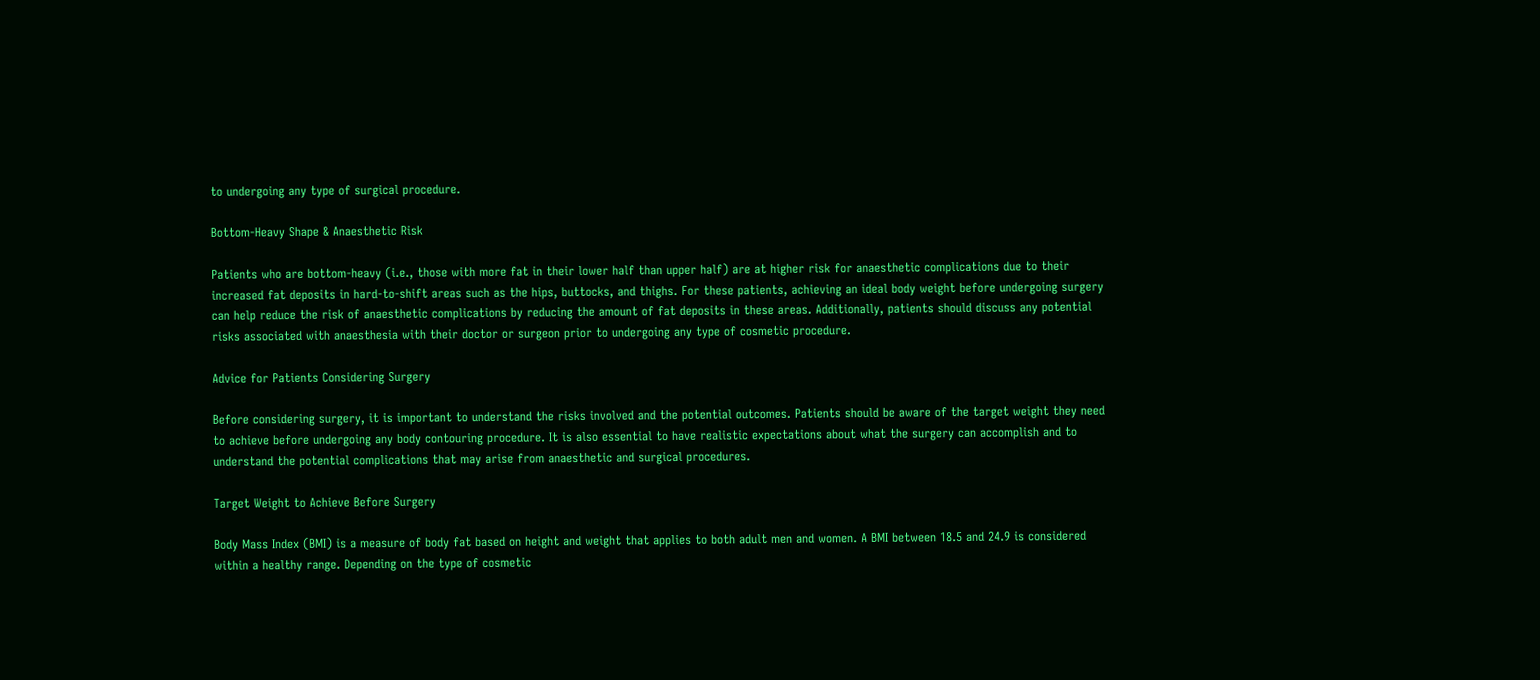to undergoing any type of surgical procedure.

Bottom-Heavy Shape & Anaesthetic Risk

Patients who are bottom-heavy (i.e., those with more fat in their lower half than upper half) are at higher risk for anaesthetic complications due to their increased fat deposits in hard-to-shift areas such as the hips, buttocks, and thighs. For these patients, achieving an ideal body weight before undergoing surgery can help reduce the risk of anaesthetic complications by reducing the amount of fat deposits in these areas. Additionally, patients should discuss any potential risks associated with anaesthesia with their doctor or surgeon prior to undergoing any type of cosmetic procedure.

Advice for Patients Considering Surgery

Before considering surgery, it is important to understand the risks involved and the potential outcomes. Patients should be aware of the target weight they need to achieve before undergoing any body contouring procedure. It is also essential to have realistic expectations about what the surgery can accomplish and to understand the potential complications that may arise from anaesthetic and surgical procedures.

Target Weight to Achieve Before Surgery

Body Mass Index (BMI) is a measure of body fat based on height and weight that applies to both adult men and women. A BMI between 18.5 and 24.9 is considered within a healthy range. Depending on the type of cosmetic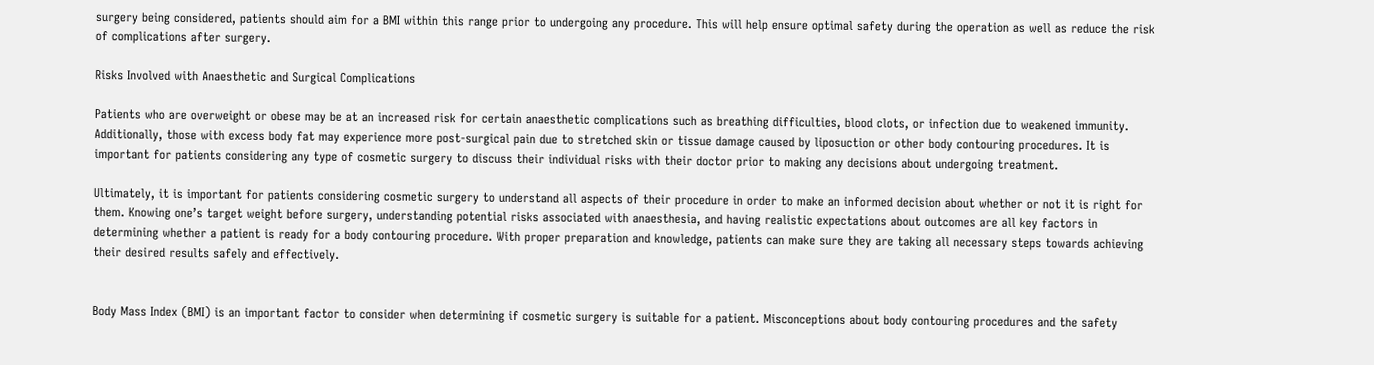surgery being considered, patients should aim for a BMI within this range prior to undergoing any procedure. This will help ensure optimal safety during the operation as well as reduce the risk of complications after surgery.

Risks Involved with Anaesthetic and Surgical Complications

Patients who are overweight or obese may be at an increased risk for certain anaesthetic complications such as breathing difficulties, blood clots, or infection due to weakened immunity. Additionally, those with excess body fat may experience more post-surgical pain due to stretched skin or tissue damage caused by liposuction or other body contouring procedures. It is important for patients considering any type of cosmetic surgery to discuss their individual risks with their doctor prior to making any decisions about undergoing treatment.

Ultimately, it is important for patients considering cosmetic surgery to understand all aspects of their procedure in order to make an informed decision about whether or not it is right for them. Knowing one’s target weight before surgery, understanding potential risks associated with anaesthesia, and having realistic expectations about outcomes are all key factors in determining whether a patient is ready for a body contouring procedure. With proper preparation and knowledge, patients can make sure they are taking all necessary steps towards achieving their desired results safely and effectively.


Body Mass Index (BMI) is an important factor to consider when determining if cosmetic surgery is suitable for a patient. Misconceptions about body contouring procedures and the safety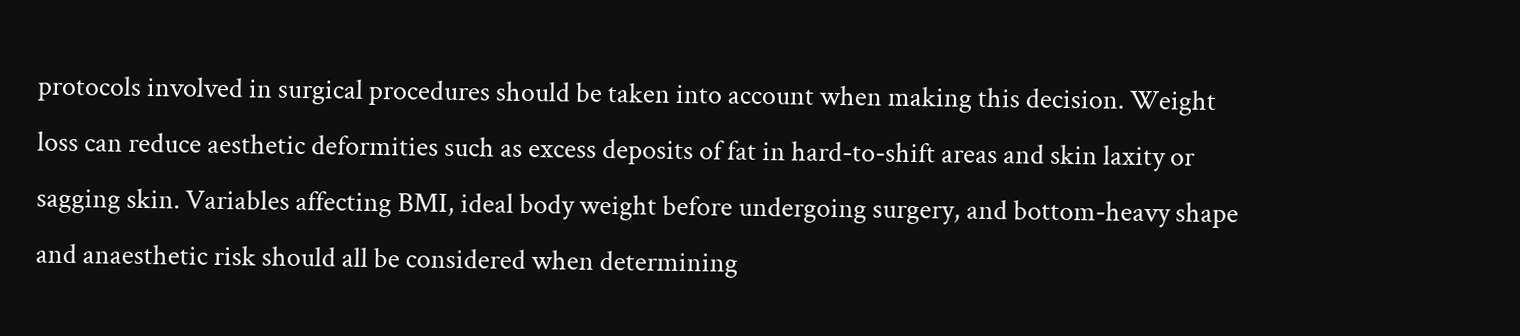protocols involved in surgical procedures should be taken into account when making this decision. Weight loss can reduce aesthetic deformities such as excess deposits of fat in hard-to-shift areas and skin laxity or sagging skin. Variables affecting BMI, ideal body weight before undergoing surgery, and bottom-heavy shape and anaesthetic risk should all be considered when determining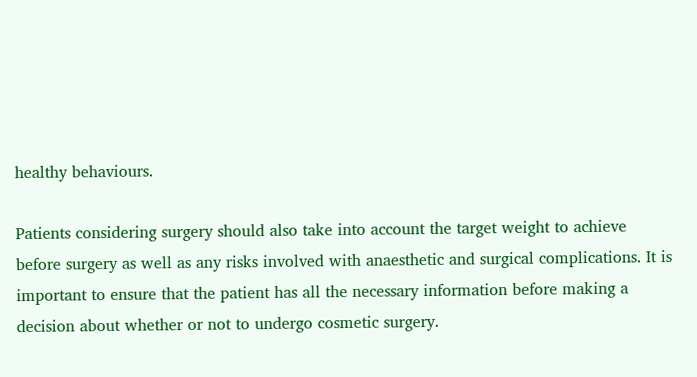healthy behaviours.

Patients considering surgery should also take into account the target weight to achieve before surgery as well as any risks involved with anaesthetic and surgical complications. It is important to ensure that the patient has all the necessary information before making a decision about whether or not to undergo cosmetic surgery.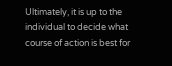Ultimately, it is up to the individual to decide what course of action is best for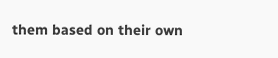them based on their own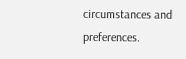circumstances and preferences.